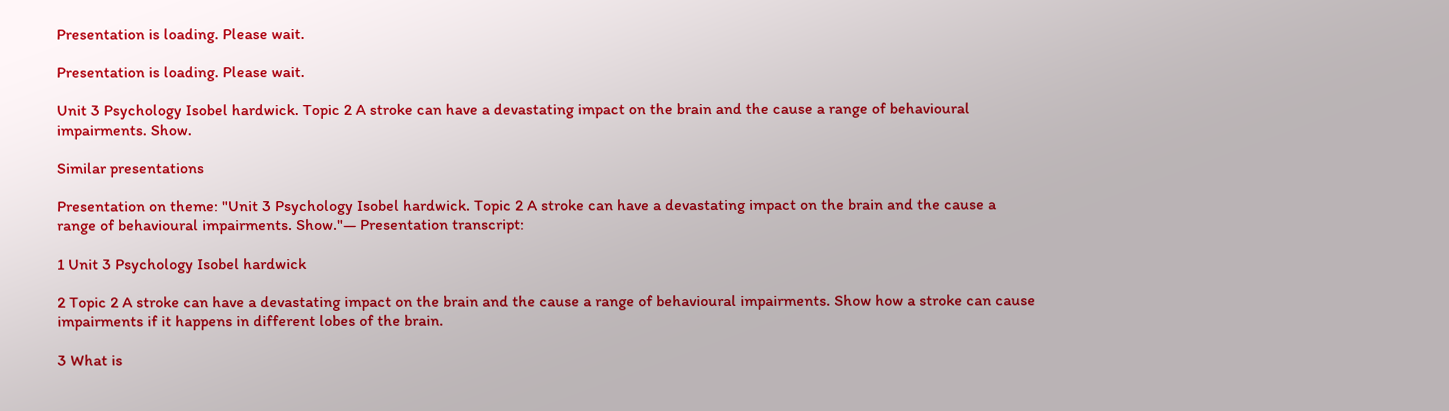Presentation is loading. Please wait.

Presentation is loading. Please wait.

Unit 3 Psychology Isobel hardwick. Topic 2 A stroke can have a devastating impact on the brain and the cause a range of behavioural impairments. Show.

Similar presentations

Presentation on theme: "Unit 3 Psychology Isobel hardwick. Topic 2 A stroke can have a devastating impact on the brain and the cause a range of behavioural impairments. Show."— Presentation transcript:

1 Unit 3 Psychology Isobel hardwick

2 Topic 2 A stroke can have a devastating impact on the brain and the cause a range of behavioural impairments. Show how a stroke can cause impairments if it happens in different lobes of the brain.

3 What is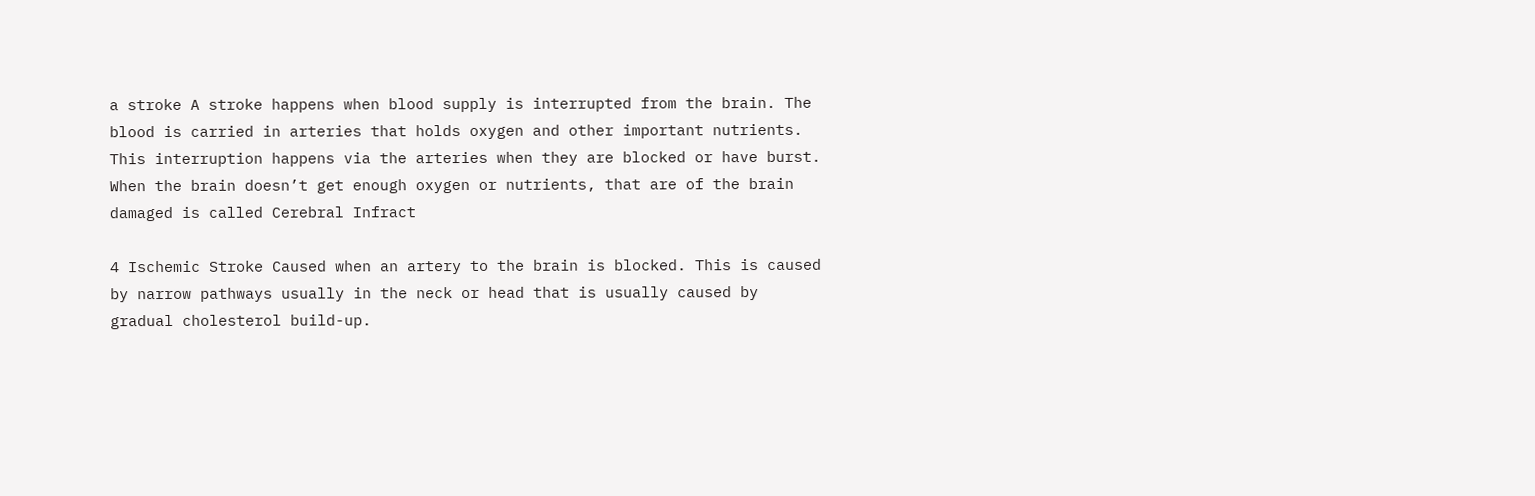a stroke A stroke happens when blood supply is interrupted from the brain. The blood is carried in arteries that holds oxygen and other important nutrients. This interruption happens via the arteries when they are blocked or have burst. When the brain doesn’t get enough oxygen or nutrients, that are of the brain damaged is called Cerebral Infract

4 Ischemic Stroke Caused when an artery to the brain is blocked. This is caused by narrow pathways usually in the neck or head that is usually caused by gradual cholesterol build-up.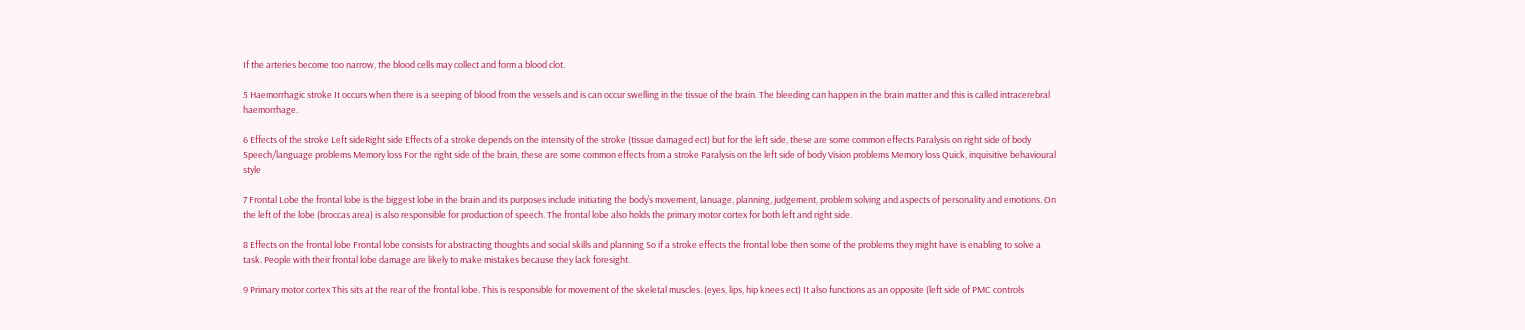If the arteries become too narrow, the blood cells may collect and form a blood clot.

5 Haemorrhagic stroke It occurs when there is a seeping of blood from the vessels and is can occur swelling in the tissue of the brain. The bleeding can happen in the brain matter and this is called intracerebral haemorrhage.

6 Effects of the stroke Left sideRight side Effects of a stroke depends on the intensity of the stroke (tissue damaged ect) but for the left side, these are some common effects Paralysis on right side of body Speech/language problems Memory loss For the right side of the brain, these are some common effects from a stroke Paralysis on the left side of body Vision problems Memory loss Quick, inquisitive behavioural style

7 Frontal Lobe the frontal lobe is the biggest lobe in the brain and its purposes include initiating the body’s movement, lanuage, planning, judgement, problem solving and aspects of personality and emotions. On the left of the lobe (broccas area) is also responsible for production of speech. The frontal lobe also holds the primary motor cortex for both left and right side.

8 Effects on the frontal lobe Frontal lobe consists for abstracting thoughts and social skills and planning So if a stroke effects the frontal lobe then some of the problems they might have is enabling to solve a task. People with their frontal lobe damage are likely to make mistakes because they lack foresight.

9 Primary motor cortex This sits at the rear of the frontal lobe. This is responsible for movement of the skeletal muscles. (eyes, lips, hip knees ect) It also functions as an opposite (left side of PMC controls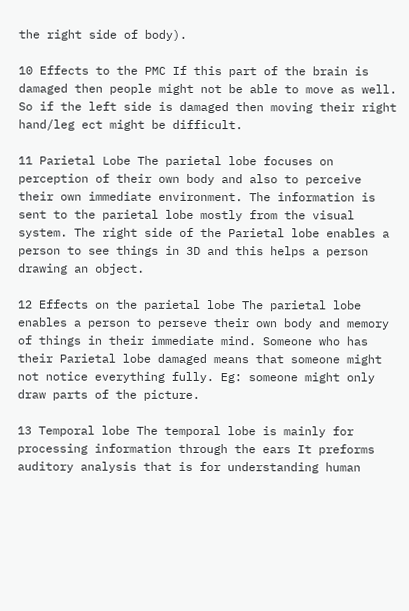the right side of body).

10 Effects to the PMC If this part of the brain is damaged then people might not be able to move as well. So if the left side is damaged then moving their right hand/leg ect might be difficult.

11 Parietal Lobe The parietal lobe focuses on perception of their own body and also to perceive their own immediate environment. The information is sent to the parietal lobe mostly from the visual system. The right side of the Parietal lobe enables a person to see things in 3D and this helps a person drawing an object.

12 Effects on the parietal lobe The parietal lobe enables a person to perseve their own body and memory of things in their immediate mind. Someone who has their Parietal lobe damaged means that someone might not notice everything fully. Eg: someone might only draw parts of the picture.

13 Temporal lobe The temporal lobe is mainly for processing information through the ears It preforms auditory analysis that is for understanding human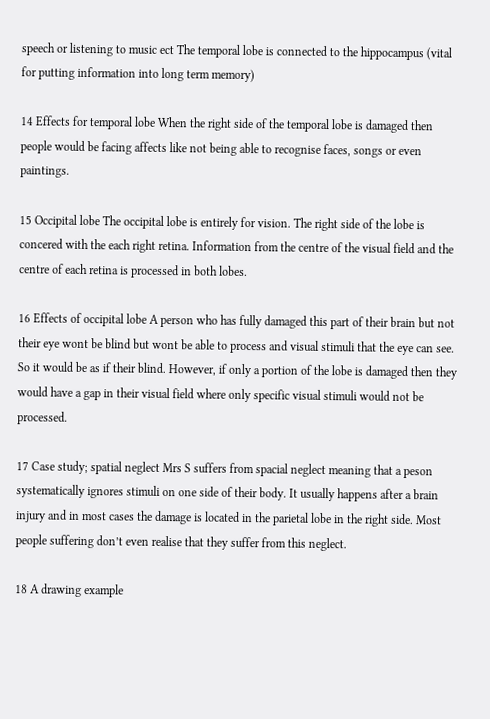speech or listening to music ect The temporal lobe is connected to the hippocampus (vital for putting information into long term memory)

14 Effects for temporal lobe When the right side of the temporal lobe is damaged then people would be facing affects like not being able to recognise faces, songs or even paintings.

15 Occipital lobe The occipital lobe is entirely for vision. The right side of the lobe is concered with the each right retina. Information from the centre of the visual field and the centre of each retina is processed in both lobes.

16 Effects of occipital lobe A person who has fully damaged this part of their brain but not their eye wont be blind but wont be able to process and visual stimuli that the eye can see. So it would be as if their blind. However, if only a portion of the lobe is damaged then they would have a gap in their visual field where only specific visual stimuli would not be processed.

17 Case study; spatial neglect Mrs S suffers from spacial neglect meaning that a peson systematically ignores stimuli on one side of their body. It usually happens after a brain injury and in most cases the damage is located in the parietal lobe in the right side. Most people suffering don’t even realise that they suffer from this neglect.

18 A drawing example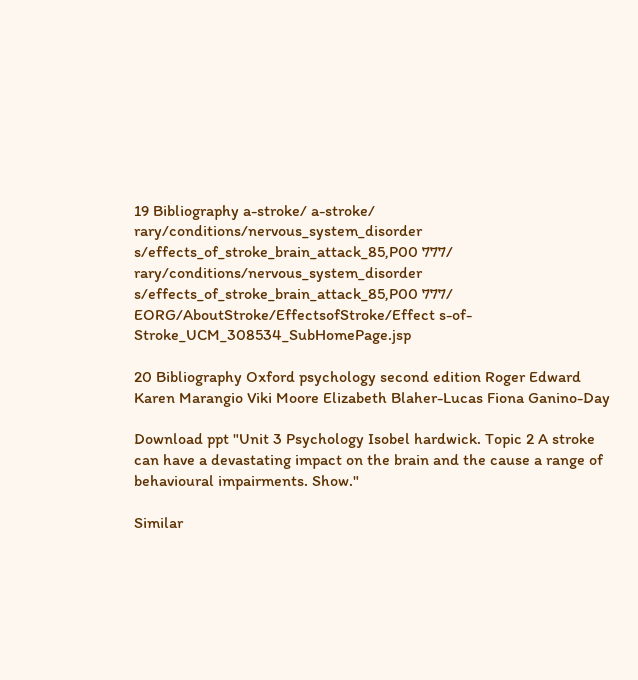19 Bibliography a-stroke/ a-stroke/ rary/conditions/nervous_system_disorder s/effects_of_stroke_brain_attack_85,P00 777/ rary/conditions/nervous_system_disorder s/effects_of_stroke_brain_attack_85,P00 777/ EORG/AboutStroke/EffectsofStroke/Effect s-of- Stroke_UCM_308534_SubHomePage.jsp

20 Bibliography Oxford psychology second edition Roger Edward Karen Marangio Viki Moore Elizabeth Blaher-Lucas Fiona Ganino-Day

Download ppt "Unit 3 Psychology Isobel hardwick. Topic 2 A stroke can have a devastating impact on the brain and the cause a range of behavioural impairments. Show."

Similar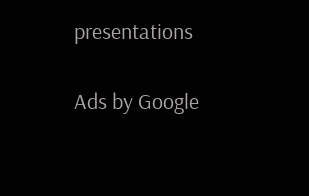presentations

Ads by Google